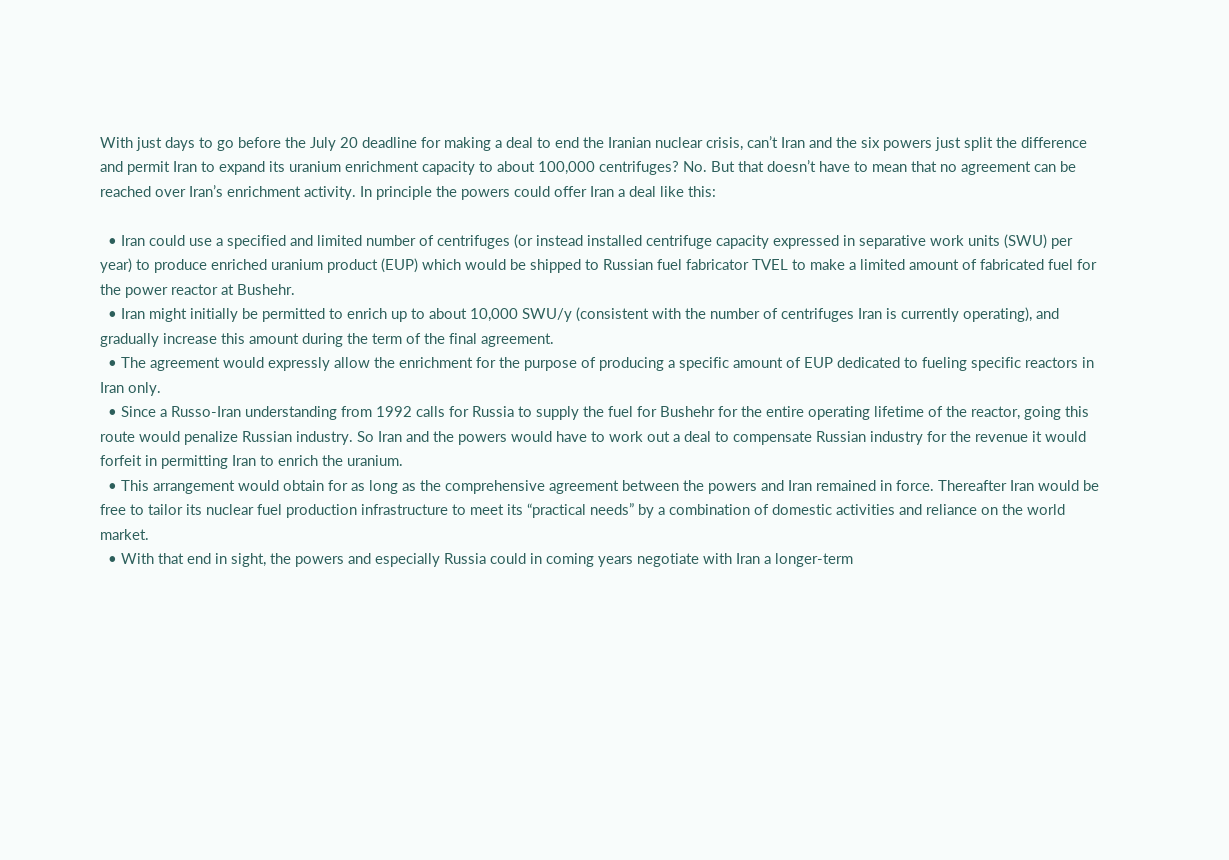With just days to go before the July 20 deadline for making a deal to end the Iranian nuclear crisis, can’t Iran and the six powers just split the difference and permit Iran to expand its uranium enrichment capacity to about 100,000 centrifuges? No. But that doesn’t have to mean that no agreement can be reached over Iran’s enrichment activity. In principle the powers could offer Iran a deal like this:

  • Iran could use a specified and limited number of centrifuges (or instead installed centrifuge capacity expressed in separative work units (SWU) per year) to produce enriched uranium product (EUP) which would be shipped to Russian fuel fabricator TVEL to make a limited amount of fabricated fuel for the power reactor at Bushehr.
  • Iran might initially be permitted to enrich up to about 10,000 SWU/y (consistent with the number of centrifuges Iran is currently operating), and gradually increase this amount during the term of the final agreement.
  • The agreement would expressly allow the enrichment for the purpose of producing a specific amount of EUP dedicated to fueling specific reactors in Iran only.
  • Since a Russo-Iran understanding from 1992 calls for Russia to supply the fuel for Bushehr for the entire operating lifetime of the reactor, going this route would penalize Russian industry. So Iran and the powers would have to work out a deal to compensate Russian industry for the revenue it would forfeit in permitting Iran to enrich the uranium.
  • This arrangement would obtain for as long as the comprehensive agreement between the powers and Iran remained in force. Thereafter Iran would be free to tailor its nuclear fuel production infrastructure to meet its “practical needs” by a combination of domestic activities and reliance on the world market.
  • With that end in sight, the powers and especially Russia could in coming years negotiate with Iran a longer-term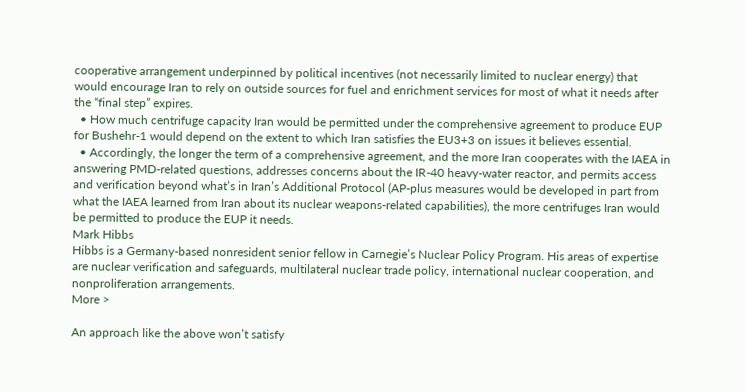cooperative arrangement underpinned by political incentives (not necessarily limited to nuclear energy) that would encourage Iran to rely on outside sources for fuel and enrichment services for most of what it needs after the “final step” expires.
  • How much centrifuge capacity Iran would be permitted under the comprehensive agreement to produce EUP for Bushehr-1 would depend on the extent to which Iran satisfies the EU3+3 on issues it believes essential.
  • Accordingly, the longer the term of a comprehensive agreement, and the more Iran cooperates with the IAEA in answering PMD-related questions, addresses concerns about the IR-40 heavy-water reactor, and permits access and verification beyond what’s in Iran’s Additional Protocol (AP-plus measures would be developed in part from what the IAEA learned from Iran about its nuclear weapons-related capabilities), the more centrifuges Iran would be permitted to produce the EUP it needs.
Mark Hibbs
Hibbs is a Germany-based nonresident senior fellow in Carnegie’s Nuclear Policy Program. His areas of expertise are nuclear verification and safeguards, multilateral nuclear trade policy, international nuclear cooperation, and nonproliferation arrangements.
More >

An approach like the above won’t satisfy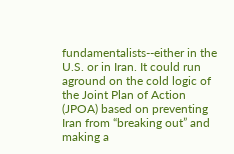fundamentalists--either in the U.S. or in Iran. It could run aground on the cold logic of the Joint Plan of Action (JPOA) based on preventing Iran from “breaking out” and making a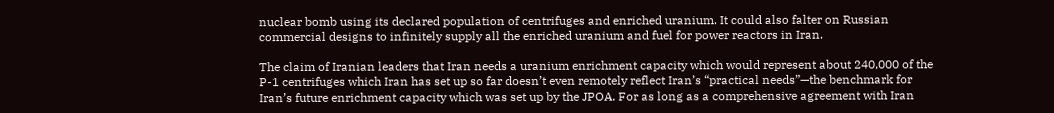nuclear bomb using its declared population of centrifuges and enriched uranium. It could also falter on Russian commercial designs to infinitely supply all the enriched uranium and fuel for power reactors in Iran.

The claim of Iranian leaders that Iran needs a uranium enrichment capacity which would represent about 240,000 of the P-1 centrifuges which Iran has set up so far doesn’t even remotely reflect Iran’s “practical needs”—the benchmark for Iran’s future enrichment capacity which was set up by the JPOA. For as long as a comprehensive agreement with Iran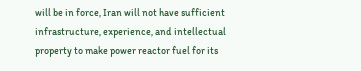will be in force, Iran will not have sufficient infrastructure, experience, and intellectual property to make power reactor fuel for its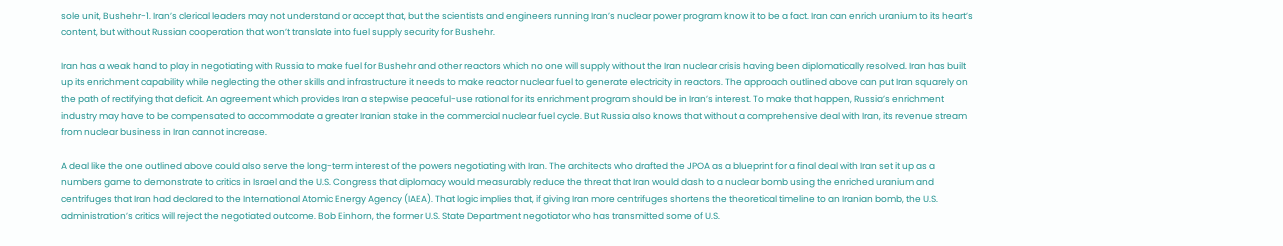sole unit, Bushehr-1. Iran’s clerical leaders may not understand or accept that, but the scientists and engineers running Iran’s nuclear power program know it to be a fact. Iran can enrich uranium to its heart’s content, but without Russian cooperation that won’t translate into fuel supply security for Bushehr.

Iran has a weak hand to play in negotiating with Russia to make fuel for Bushehr and other reactors which no one will supply without the Iran nuclear crisis having been diplomatically resolved. Iran has built up its enrichment capability while neglecting the other skills and infrastructure it needs to make reactor nuclear fuel to generate electricity in reactors. The approach outlined above can put Iran squarely on the path of rectifying that deficit. An agreement which provides Iran a stepwise peaceful-use rational for its enrichment program should be in Iran’s interest. To make that happen, Russia’s enrichment industry may have to be compensated to accommodate a greater Iranian stake in the commercial nuclear fuel cycle. But Russia also knows that without a comprehensive deal with Iran, its revenue stream from nuclear business in Iran cannot increase.

A deal like the one outlined above could also serve the long-term interest of the powers negotiating with Iran. The architects who drafted the JPOA as a blueprint for a final deal with Iran set it up as a numbers game to demonstrate to critics in Israel and the U.S. Congress that diplomacy would measurably reduce the threat that Iran would dash to a nuclear bomb using the enriched uranium and centrifuges that Iran had declared to the International Atomic Energy Agency (IAEA). That logic implies that, if giving Iran more centrifuges shortens the theoretical timeline to an Iranian bomb, the U.S. administration’s critics will reject the negotiated outcome. Bob Einhorn, the former U.S. State Department negotiator who has transmitted some of U.S.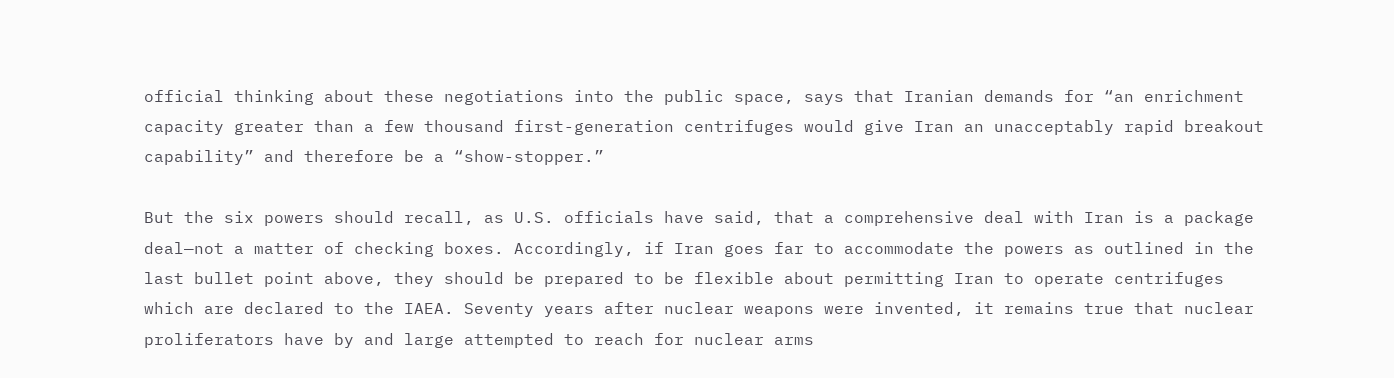official thinking about these negotiations into the public space, says that Iranian demands for “an enrichment capacity greater than a few thousand first-generation centrifuges would give Iran an unacceptably rapid breakout capability” and therefore be a “show-stopper.”

But the six powers should recall, as U.S. officials have said, that a comprehensive deal with Iran is a package deal—not a matter of checking boxes. Accordingly, if Iran goes far to accommodate the powers as outlined in the last bullet point above, they should be prepared to be flexible about permitting Iran to operate centrifuges which are declared to the IAEA. Seventy years after nuclear weapons were invented, it remains true that nuclear proliferators have by and large attempted to reach for nuclear arms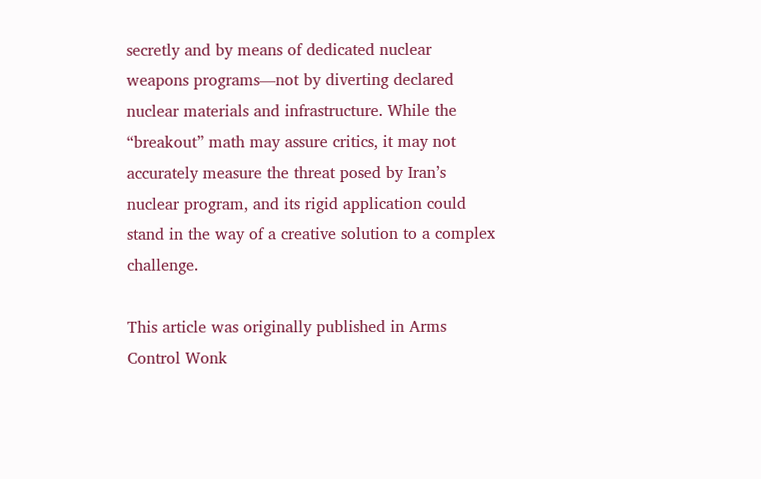secretly and by means of dedicated nuclear weapons programs—not by diverting declared nuclear materials and infrastructure. While the “breakout” math may assure critics, it may not accurately measure the threat posed by Iran’s nuclear program, and its rigid application could stand in the way of a creative solution to a complex challenge.

This article was originally published in Arms Control Wonk